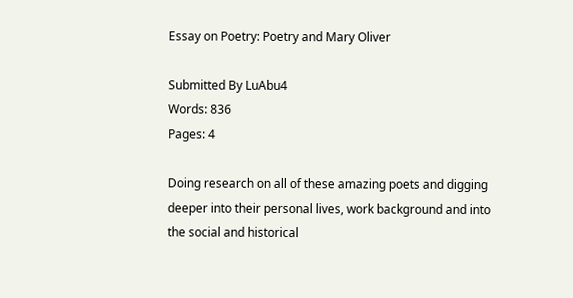Essay on Poetry: Poetry and Mary Oliver

Submitted By LuAbu4
Words: 836
Pages: 4

Doing research on all of these amazing poets and digging deeper into their personal lives, work background and into the social and historical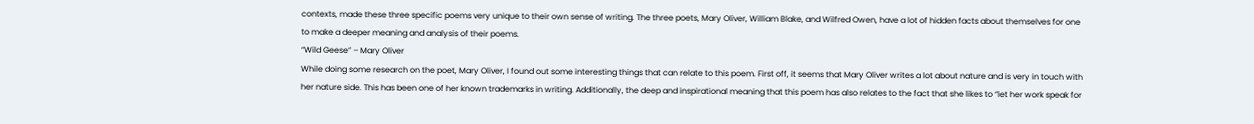contexts, made these three specific poems very unique to their own sense of writing. The three poets, Mary Oliver, William Blake, and Wilfred Owen, have a lot of hidden facts about themselves for one to make a deeper meaning and analysis of their poems.
“Wild Geese” – Mary Oliver
While doing some research on the poet, Mary Oliver, I found out some interesting things that can relate to this poem. First off, it seems that Mary Oliver writes a lot about nature and is very in touch with her nature side. This has been one of her known trademarks in writing. Additionally, the deep and inspirational meaning that this poem has also relates to the fact that she likes to “let her work speak for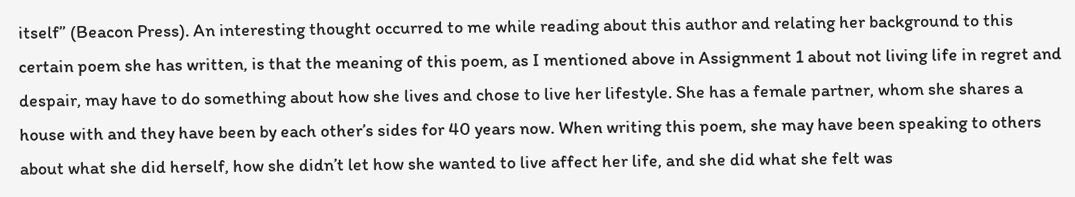itself” (Beacon Press). An interesting thought occurred to me while reading about this author and relating her background to this certain poem she has written, is that the meaning of this poem, as I mentioned above in Assignment 1 about not living life in regret and despair, may have to do something about how she lives and chose to live her lifestyle. She has a female partner, whom she shares a house with and they have been by each other’s sides for 40 years now. When writing this poem, she may have been speaking to others about what she did herself, how she didn’t let how she wanted to live affect her life, and she did what she felt was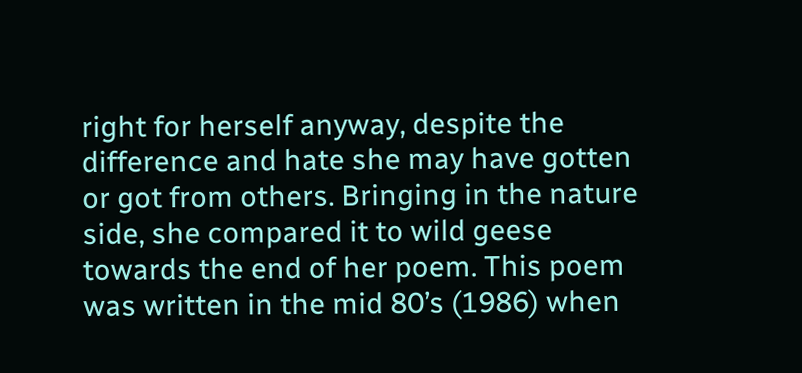right for herself anyway, despite the difference and hate she may have gotten or got from others. Bringing in the nature side, she compared it to wild geese towards the end of her poem. This poem was written in the mid 80’s (1986) when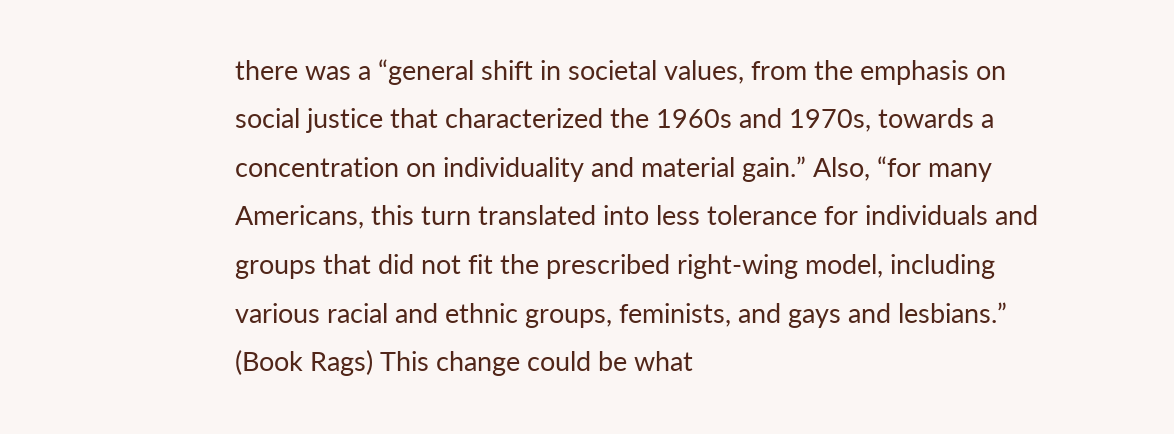there was a “general shift in societal values, from the emphasis on social justice that characterized the 1960s and 1970s, towards a concentration on individuality and material gain.” Also, “for many Americans, this turn translated into less tolerance for individuals and groups that did not fit the prescribed right-wing model, including various racial and ethnic groups, feminists, and gays and lesbians.” (Book Rags) This change could be what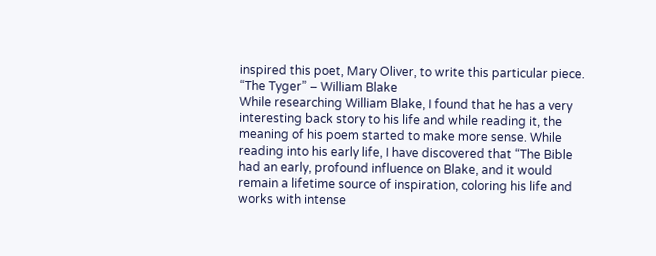inspired this poet, Mary Oliver, to write this particular piece.
“The Tyger” – William Blake
While researching William Blake, I found that he has a very interesting back story to his life and while reading it, the meaning of his poem started to make more sense. While reading into his early life, I have discovered that “The Bible had an early, profound influence on Blake, and it would remain a lifetime source of inspiration, coloring his life and works with intense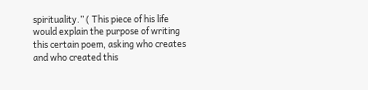spirituality.” ( This piece of his life would explain the purpose of writing this certain poem, asking who creates and who created this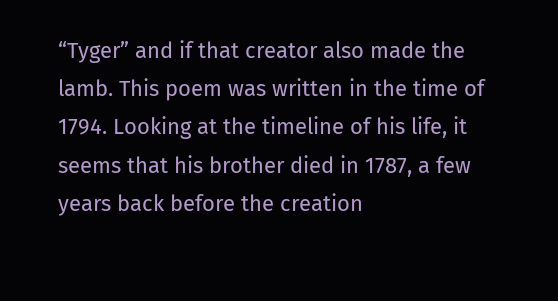“Tyger” and if that creator also made the lamb. This poem was written in the time of 1794. Looking at the timeline of his life, it seems that his brother died in 1787, a few years back before the creation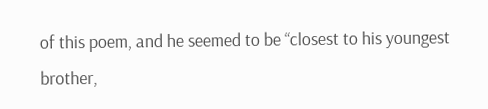of this poem, and he seemed to be “closest to his youngest brother,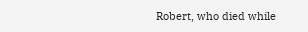Robert, who died while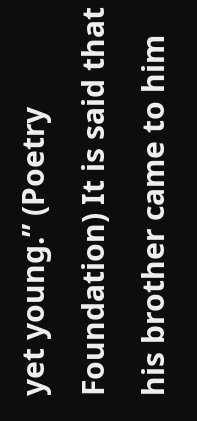yet young.” (Poetry Foundation) It is said that his brother came to him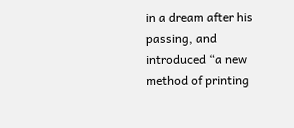in a dream after his passing, and introduced “a new method of printing